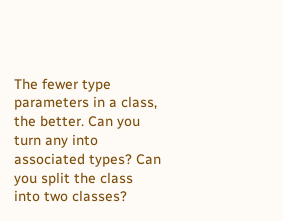The fewer type parameters in a class, the better. Can you turn any into associated types? Can you split the class into two classes?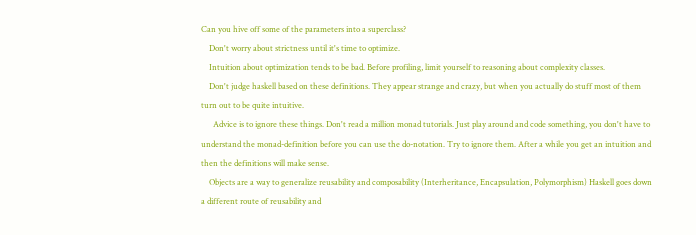Can you hive off some of the parameters into a superclass?
    Don't worry about strictness until it's time to optimize.
    Intuition about optimization tends to be bad. Before profiling, limit yourself to reasoning about complexity classes.
    Don't judge haskell based on these definitions. They appear strange and crazy, but when you actually do stuff most of them turn out to be quite intuitive.
      Advice is to ignore these things. Don't read a million monad tutorials. Just play around and code something, you don't have to understand the monad-definition before you can use the do-notation. Try to ignore them. After a while you get an intuition and then the definitions will make sense.
    Objects are a way to generalize reusability and composability (Interheritance, Encapsulation, Polymorphism) Haskell goes down a different route of reusability and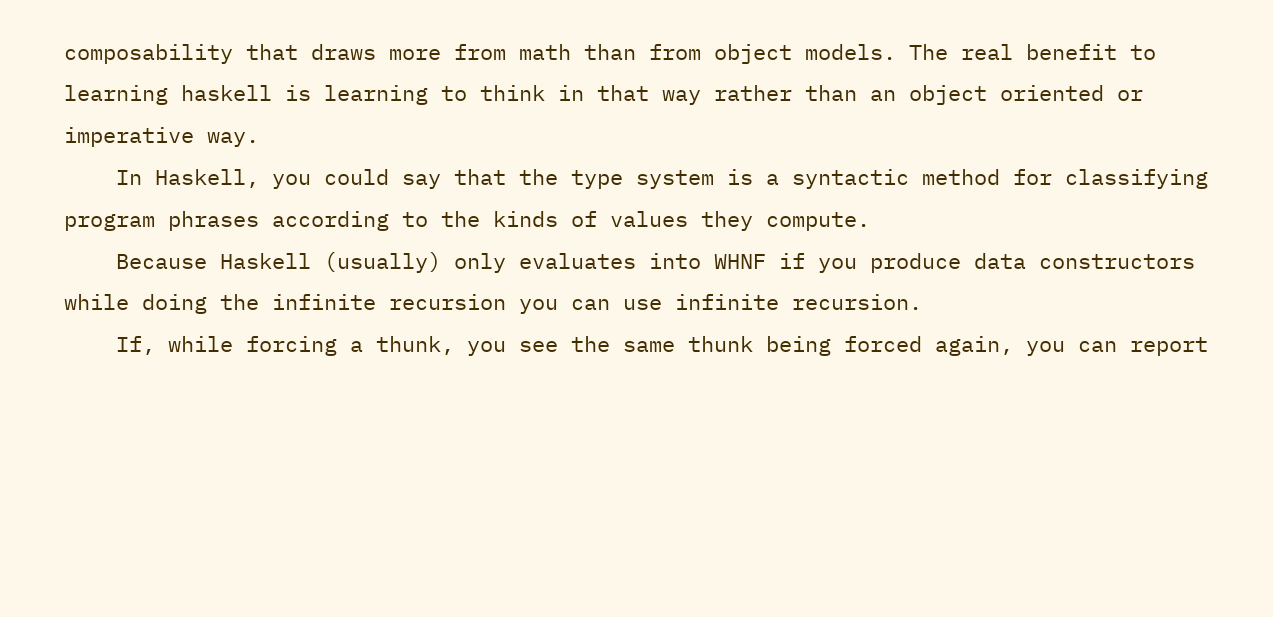composability that draws more from math than from object models. The real benefit to learning haskell is learning to think in that way rather than an object oriented or imperative way.
    In Haskell, you could say that the type system is a syntactic method for classifying program phrases according to the kinds of values they compute.
    Because Haskell (usually) only evaluates into WHNF if you produce data constructors while doing the infinite recursion you can use infinite recursion.
    If, while forcing a thunk, you see the same thunk being forced again, you can report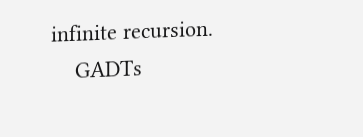infinite recursion.
    GADTs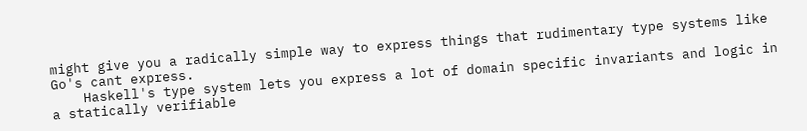might give you a radically simple way to express things that rudimentary type systems like Go's cant express.
    Haskell's type system lets you express a lot of domain specific invariants and logic in a statically verifiable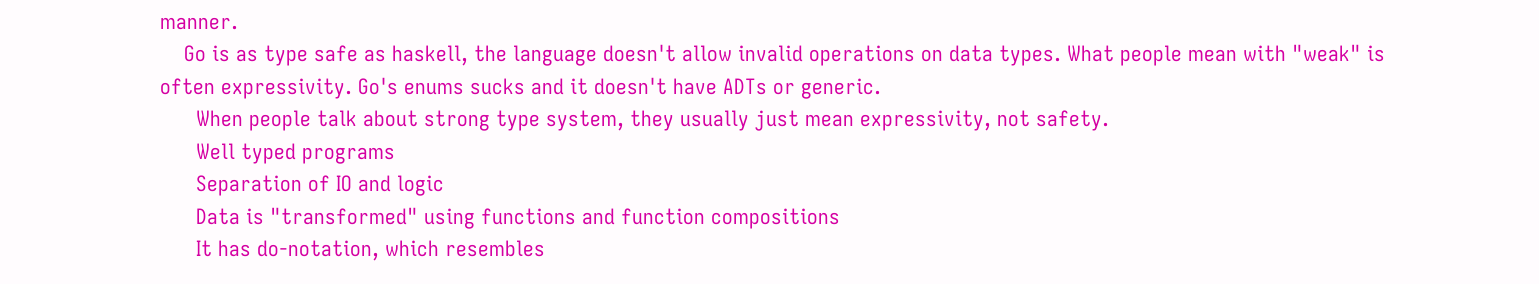manner.
    Go is as type safe as haskell, the language doesn't allow invalid operations on data types. What people mean with "weak" is often expressivity. Go's enums sucks and it doesn't have ADTs or generic.
      When people talk about strong type system, they usually just mean expressivity, not safety.
      Well typed programs
      Separation of IO and logic
      Data is "transformed" using functions and function compositions
      It has do-notation, which resembles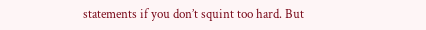statements if you don’t squint too hard. But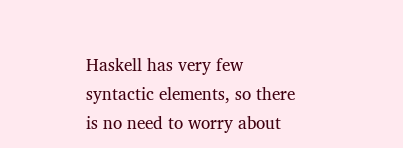Haskell has very few syntactic elements, so there is no need to worry about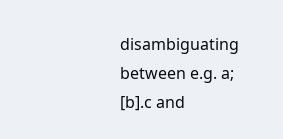disambiguating between e.g. a; [b].c and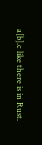a[b].c like there is in Rust.